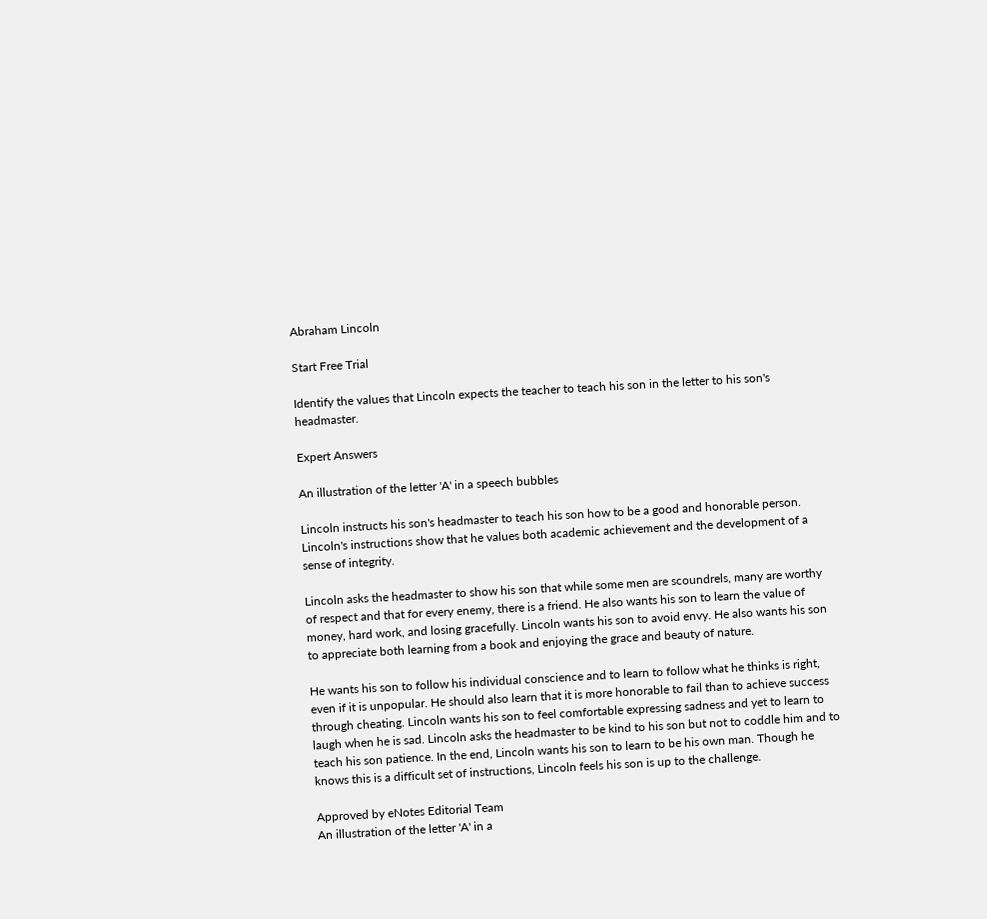Abraham Lincoln

Start Free Trial

Identify the values that Lincoln expects the teacher to teach his son in the letter to his son's headmaster.

Expert Answers

An illustration of the letter 'A' in a speech bubbles

Lincoln instructs his son's headmaster to teach his son how to be a good and honorable person. Lincoln's instructions show that he values both academic achievement and the development of a sense of integrity.

Lincoln asks the headmaster to show his son that while some men are scoundrels, many are worthy of respect and that for every enemy, there is a friend. He also wants his son to learn the value of money, hard work, and losing gracefully. Lincoln wants his son to avoid envy. He also wants his son to appreciate both learning from a book and enjoying the grace and beauty of nature.

He wants his son to follow his individual conscience and to learn to follow what he thinks is right, even if it is unpopular. He should also learn that it is more honorable to fail than to achieve success through cheating. Lincoln wants his son to feel comfortable expressing sadness and yet to learn to laugh when he is sad. Lincoln asks the headmaster to be kind to his son but not to coddle him and to teach his son patience. In the end, Lincoln wants his son to learn to be his own man. Though he knows this is a difficult set of instructions, Lincoln feels his son is up to the challenge.

Approved by eNotes Editorial Team
An illustration of the letter 'A' in a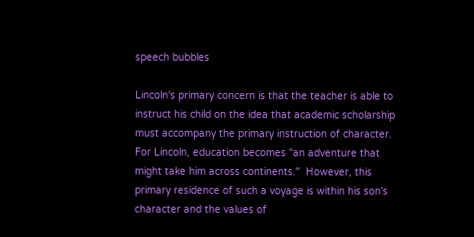speech bubbles

Lincoln's primary concern is that the teacher is able to instruct his child on the idea that academic scholarship must accompany the primary instruction of character.  For Lincoln, education becomes "an adventure that might take him across continents."  However, this primary residence of such a voyage is within his son's character and the values of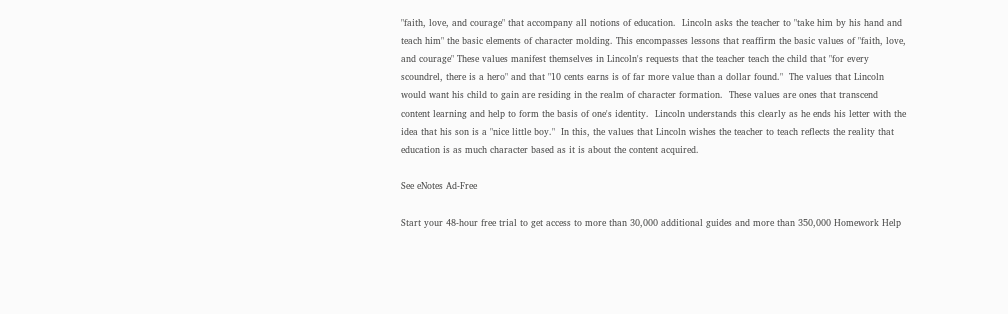"faith, love, and courage" that accompany all notions of education.  Lincoln asks the teacher to "take him by his hand and teach him" the basic elements of character molding. This encompasses lessons that reaffirm the basic values of "faith, love, and courage" These values manifest themselves in Lincoln's requests that the teacher teach the child that "for every scoundrel, there is a hero" and that "10 cents earns is of far more value than a dollar found."  The values that Lincoln would want his child to gain are residing in the realm of character formation.  These values are ones that transcend content learning and help to form the basis of one's identity.  Lincoln understands this clearly as he ends his letter with the idea that his son is a "nice little boy."  In this, the values that Lincoln wishes the teacher to teach reflects the reality that education is as much character based as it is about the content acquired.

See eNotes Ad-Free

Start your 48-hour free trial to get access to more than 30,000 additional guides and more than 350,000 Homework Help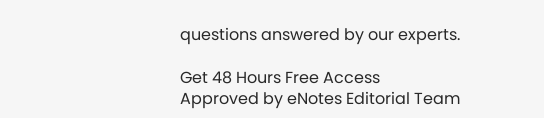questions answered by our experts.

Get 48 Hours Free Access
Approved by eNotes Editorial Team